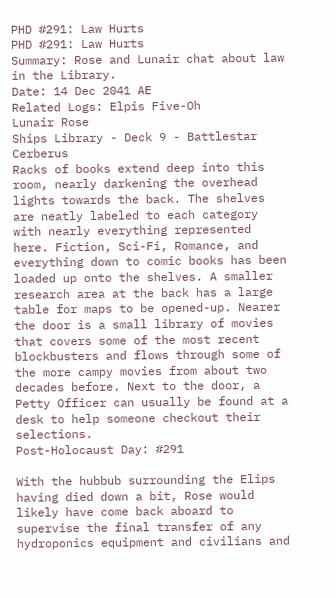PHD #291: Law Hurts
PHD #291: Law Hurts
Summary: Rose and Lunair chat about law in the Library.
Date: 14 Dec 2041 AE
Related Logs: Elpis Five-Oh
Lunair Rose
Ships Library - Deck 9 - Battlestar Cerberus
Racks of books extend deep into this room, nearly darkening the overhead lights towards the back. The shelves are neatly labeled to each category with nearly everything represented here. Fiction, Sci-Fi, Romance, and everything down to comic books has been loaded up onto the shelves. A smaller research area at the back has a large table for maps to be opened-up. Nearer the door is a small library of movies that covers some of the most recent blockbusters and flows through some of the more campy movies from about two decades before. Next to the door, a Petty Officer can usually be found at a desk to help someone checkout their selections.
Post-Holocaust Day: #291

With the hubbub surrounding the Elips having died down a bit, Rose would likely have come back aboard to supervise the final transfer of any hydroponics equipment and civilians and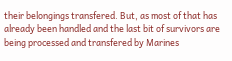their belongings transfered. But, as most of that has already been handled and the last bit of survivors are being processed and transfered by Marines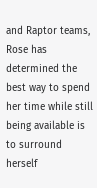and Raptor teams, Rose has determined the best way to spend her time while still being available is to surround herself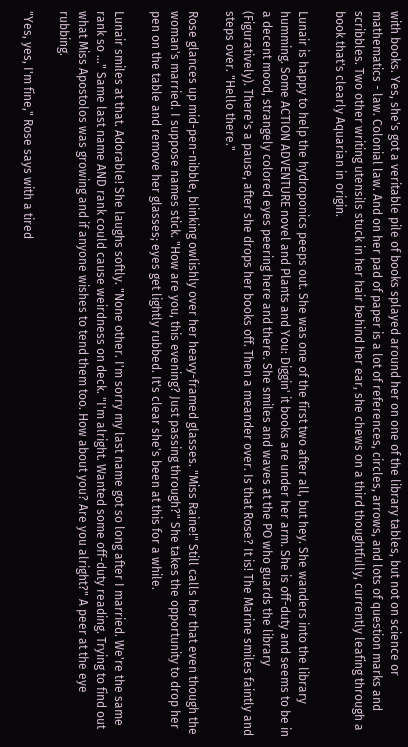with books. Yes, she's got a veritable pile of books splayed around her on one of the library tables, but not on science or mathematics - law. Colonial law. And on her pad of paper is a lot of references, circles, arrows, and lots of question marks and scribbles. Two other writing utensils stuck in her hair behind her ear, she chews on a third thoughtfully, currently leafing through a book that's clearly Aquarian in origin.

Lunair is happy to help the hydroponics peeps out. She was one of the first two after all, but hey. She wanders into the library humming. Some ACTION ADVENTURE novel and Plants and You: Diggin' it books are under her arm. She is off-duty and seems to be in a decent mood, strangely colored eyes peering here and there. She smiles and waves at the PO who guards the library (Figuratively). There's a pause, after she drops her books off. Then a meander over. Is that Rose? It is! The Marine smiles faintly and steps over. "Hello there."

Rose glances up mid-pen-nibble, blinking owlishly over her heavy-framed glasses. "Miss Raine!" Still calls her that even though the woman's married. I suppose names stick. "How are you, this evening? Just passing through?" She takes the opportunity to drop her pen on the table and remove her glasses; eyes get lightly rubbed. It's clear she's been at this for a while.

Lunair smiles at that. Adorable! She laughs softly. "None other. I'm sorry my last name got so long after I married. We're the same rank so …" Same last name AND rank could cause weirdness on deck. "I'm alright. Wanted some off-duty reading. Trying to find out what Miss Apostolos was growing and if anyone wishes to tend them too. How about you? Are you alright?" A peer at the eye rubbing.

"Yes, yes, I'm fine," Rose says with a tired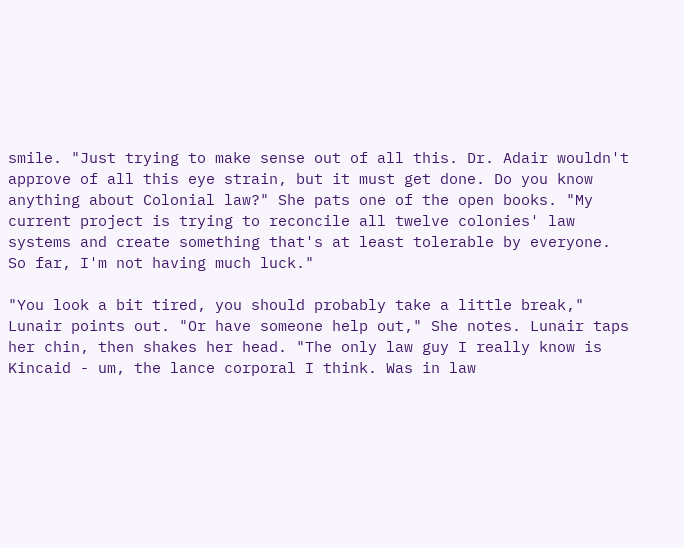smile. "Just trying to make sense out of all this. Dr. Adair wouldn't approve of all this eye strain, but it must get done. Do you know anything about Colonial law?" She pats one of the open books. "My current project is trying to reconcile all twelve colonies' law systems and create something that's at least tolerable by everyone. So far, I'm not having much luck."

"You look a bit tired, you should probably take a little break," Lunair points out. "Or have someone help out," She notes. Lunair taps her chin, then shakes her head. "The only law guy I really know is Kincaid - um, the lance corporal I think. Was in law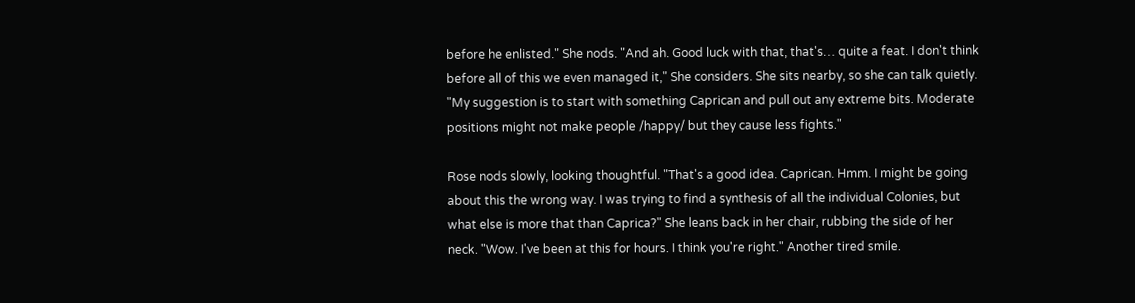before he enlisted." She nods. "And ah. Good luck with that, that's… quite a feat. I don't think before all of this we even managed it," She considers. She sits nearby, so she can talk quietly. "My suggestion is to start with something Caprican and pull out any extreme bits. Moderate positions might not make people /happy/ but they cause less fights."

Rose nods slowly, looking thoughtful. "That's a good idea. Caprican. Hmm. I might be going about this the wrong way. I was trying to find a synthesis of all the individual Colonies, but what else is more that than Caprica?" She leans back in her chair, rubbing the side of her neck. "Wow. I've been at this for hours. I think you're right." Another tired smile.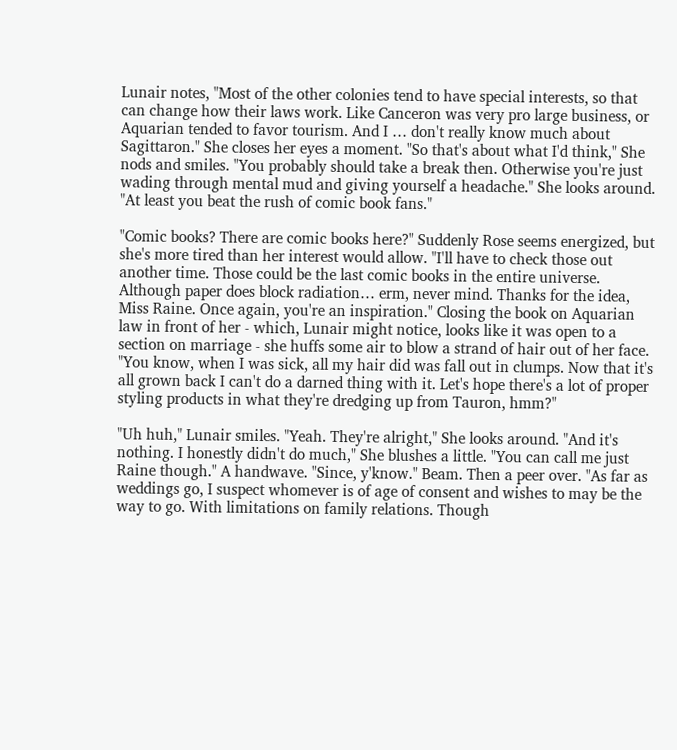Lunair notes, "Most of the other colonies tend to have special interests, so that can change how their laws work. Like Canceron was very pro large business, or Aquarian tended to favor tourism. And I … don't really know much about Sagittaron." She closes her eyes a moment. "So that's about what I'd think," She nods and smiles. "You probably should take a break then. Otherwise you're just wading through mental mud and giving yourself a headache." She looks around. "At least you beat the rush of comic book fans."

"Comic books? There are comic books here?" Suddenly Rose seems energized, but she's more tired than her interest would allow. "I'll have to check those out another time. Those could be the last comic books in the entire universe. Although paper does block radiation… erm, never mind. Thanks for the idea, Miss Raine. Once again, you're an inspiration." Closing the book on Aquarian law in front of her - which, Lunair might notice, looks like it was open to a section on marriage - she huffs some air to blow a strand of hair out of her face. "You know, when I was sick, all my hair did was fall out in clumps. Now that it's all grown back I can't do a darned thing with it. Let's hope there's a lot of proper styling products in what they're dredging up from Tauron, hmm?"

"Uh huh," Lunair smiles. "Yeah. They're alright," She looks around. "And it's nothing. I honestly didn't do much," She blushes a little. "You can call me just Raine though." A handwave. "Since, y'know." Beam. Then a peer over. "As far as weddings go, I suspect whomever is of age of consent and wishes to may be the way to go. With limitations on family relations. Though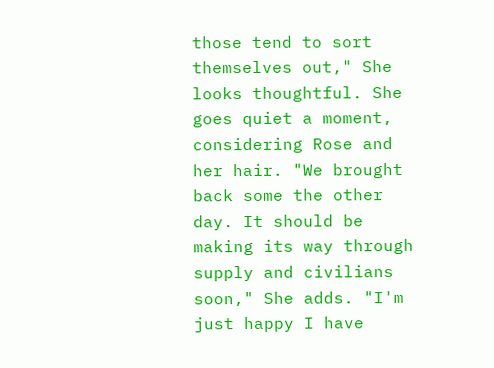those tend to sort themselves out," She looks thoughtful. She goes quiet a moment, considering Rose and her hair. "We brought back some the other day. It should be making its way through supply and civilians soon," She adds. "I'm just happy I have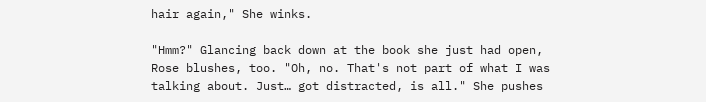hair again," She winks.

"Hmm?" Glancing back down at the book she just had open, Rose blushes, too. "Oh, no. That's not part of what I was talking about. Just… got distracted, is all." She pushes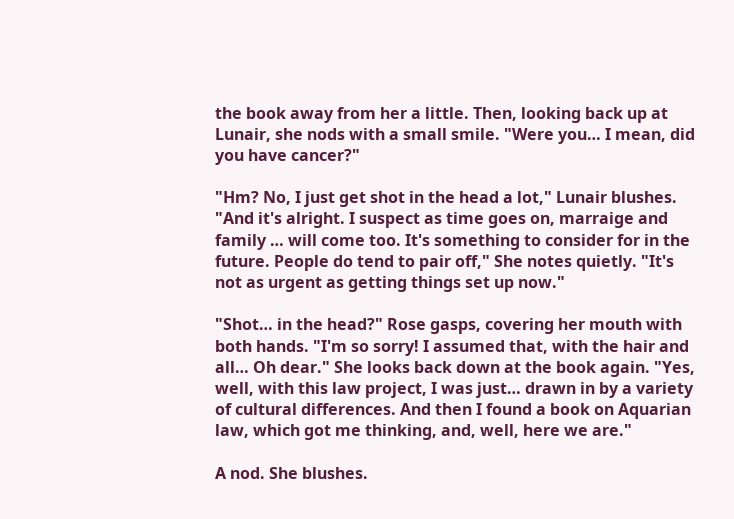the book away from her a little. Then, looking back up at Lunair, she nods with a small smile. "Were you… I mean, did you have cancer?"

"Hm? No, I just get shot in the head a lot," Lunair blushes. "And it's alright. I suspect as time goes on, marraige and family … will come too. It's something to consider for in the future. People do tend to pair off," She notes quietly. "It's not as urgent as getting things set up now."

"Shot… in the head?" Rose gasps, covering her mouth with both hands. "I'm so sorry! I assumed that, with the hair and all… Oh dear." She looks back down at the book again. "Yes, well, with this law project, I was just… drawn in by a variety of cultural differences. And then I found a book on Aquarian law, which got me thinking, and, well, here we are."

A nod. She blushes.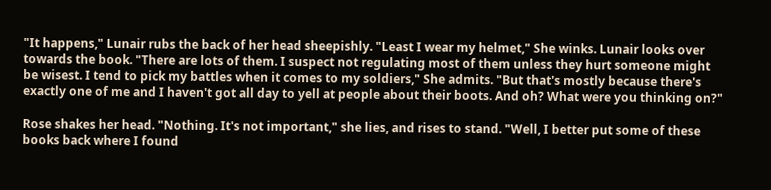"It happens," Lunair rubs the back of her head sheepishly. "Least I wear my helmet," She winks. Lunair looks over towards the book. "There are lots of them. I suspect not regulating most of them unless they hurt someone might be wisest. I tend to pick my battles when it comes to my soldiers," She admits. "But that's mostly because there's exactly one of me and I haven't got all day to yell at people about their boots. And oh? What were you thinking on?"

Rose shakes her head. "Nothing. It's not important," she lies, and rises to stand. "Well, I better put some of these books back where I found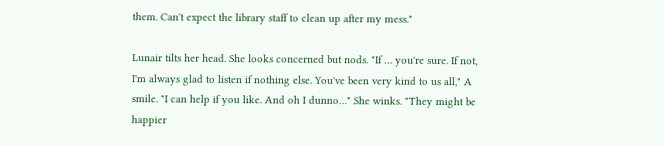them. Can't expect the library staff to clean up after my mess."

Lunair tilts her head. She looks concerned but nods. "If … you're sure. If not, I'm always glad to listen if nothing else. You've been very kind to us all," A smile. "I can help if you like. And oh I dunno…" She winks. "They might be happier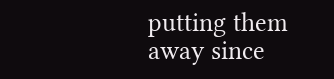putting them away since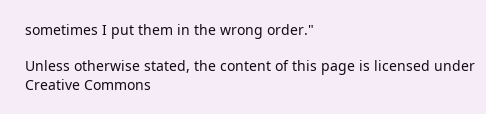sometimes I put them in the wrong order."

Unless otherwise stated, the content of this page is licensed under Creative Commons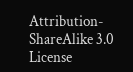Attribution-ShareAlike 3.0 License